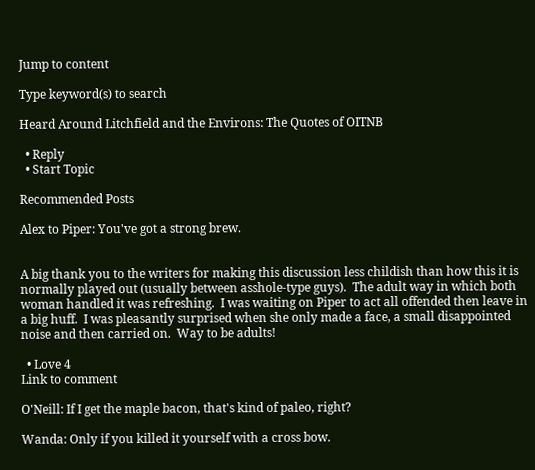Jump to content

Type keyword(s) to search

Heard Around Litchfield and the Environs: The Quotes of OITNB

  • Reply
  • Start Topic

Recommended Posts

Alex to Piper: You've got a strong brew.


A big thank you to the writers for making this discussion less childish than how this it is normally played out (usually between asshole-type guys).  The adult way in which both woman handled it was refreshing.  I was waiting on Piper to act all offended then leave in a big huff.  I was pleasantly surprised when she only made a face, a small disappointed noise and then carried on.  Way to be adults!

  • Love 4
Link to comment

O'Neill: If I get the maple bacon, that's kind of paleo, right?

Wanda: Only if you killed it yourself with a cross bow.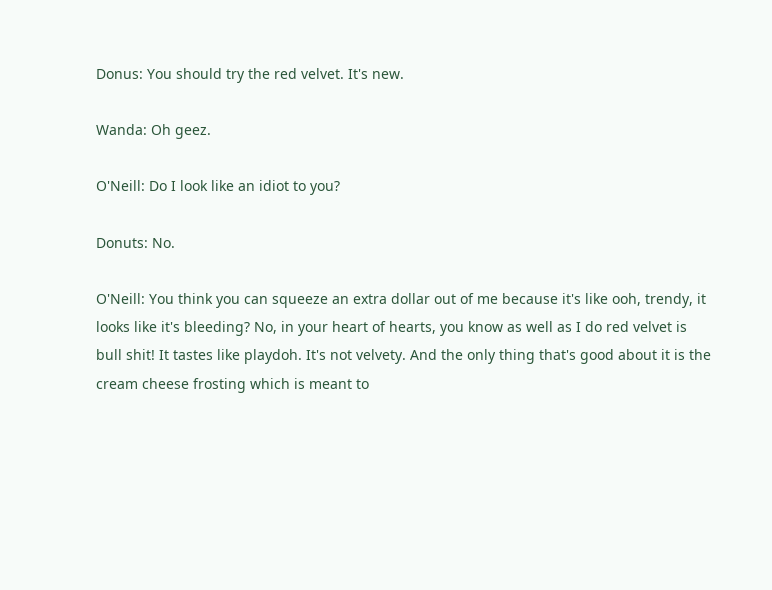Donus: You should try the red velvet. It's new.

Wanda: Oh geez.

O'Neill: Do I look like an idiot to you?

Donuts: No.

O'Neill: You think you can squeeze an extra dollar out of me because it's like ooh, trendy, it looks like it's bleeding? No, in your heart of hearts, you know as well as I do red velvet is bull shit! It tastes like playdoh. It's not velvety. And the only thing that's good about it is the cream cheese frosting which is meant to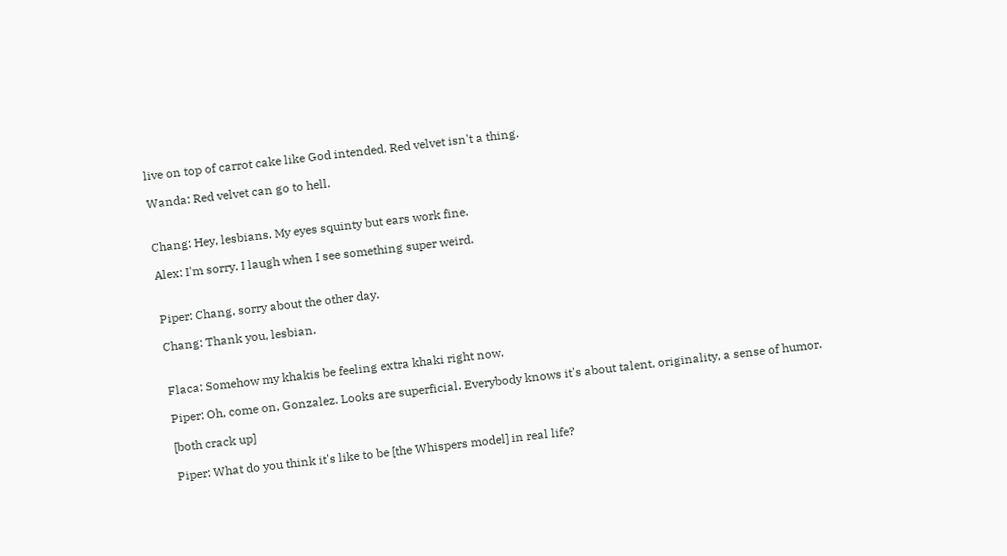live on top of carrot cake like God intended. Red velvet isn't a thing.

Wanda: Red velvet can go to hell.


Chang: Hey, lesbians. My eyes squinty but ears work fine.

Alex: I'm sorry. I laugh when I see something super weird.


Piper: Chang, sorry about the other day.

Chang: Thank you, lesbian.


Flaca: Somehow my khakis be feeling extra khaki right now.

Piper: Oh, come on, Gonzalez. Looks are superficial. Everybody knows it's about talent, originality, a sense of humor.

[both crack up]

Piper: What do you think it's like to be [the Whispers model] in real life?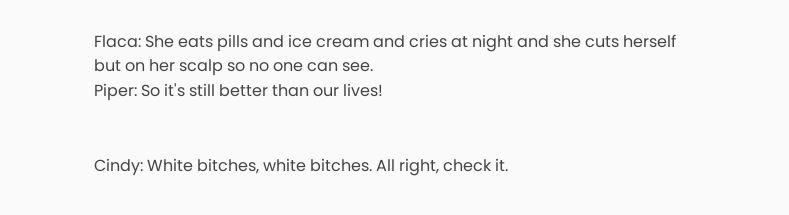Flaca: She eats pills and ice cream and cries at night and she cuts herself but on her scalp so no one can see.
Piper: So it's still better than our lives!


Cindy: White bitches, white bitches. All right, check it.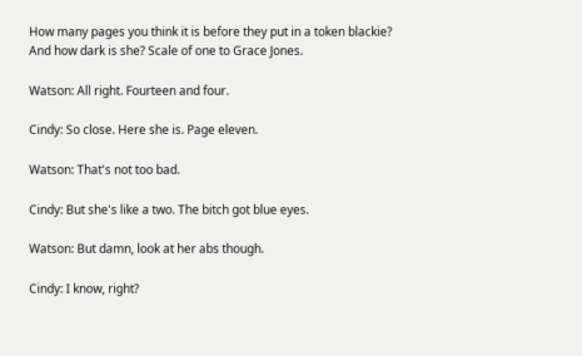How many pages you think it is before they put in a token blackie? And how dark is she? Scale of one to Grace Jones.

Watson: All right. Fourteen and four.

Cindy: So close. Here she is. Page eleven.

Watson: That's not too bad.

Cindy: But she's like a two. The bitch got blue eyes.

Watson: But damn, look at her abs though.

Cindy: I know, right?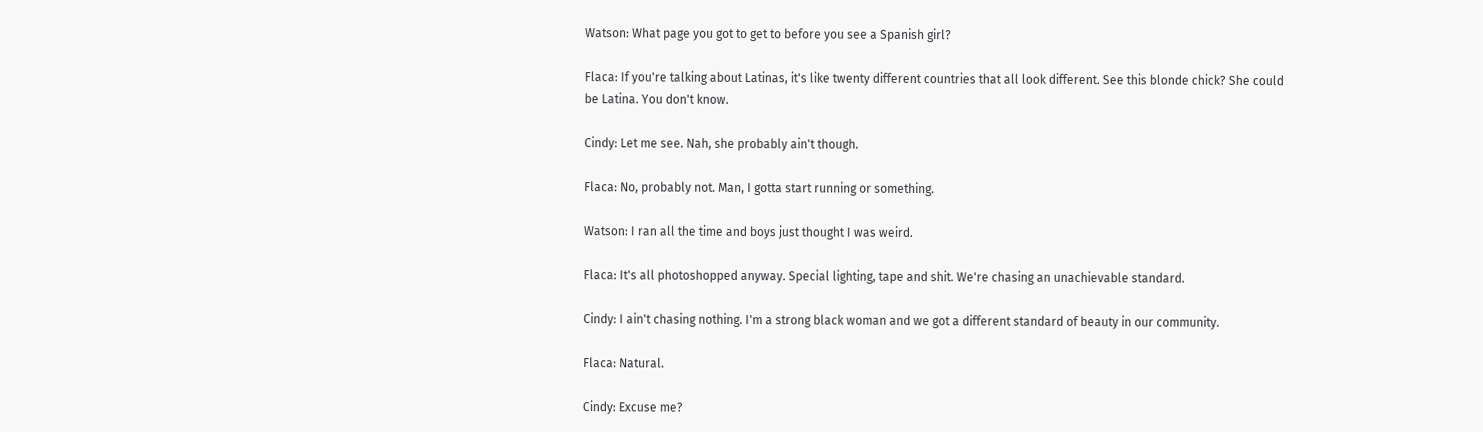Watson: What page you got to get to before you see a Spanish girl?

Flaca: If you're talking about Latinas, it's like twenty different countries that all look different. See this blonde chick? She could be Latina. You don't know.

Cindy: Let me see. Nah, she probably ain't though.

Flaca: No, probably not. Man, I gotta start running or something.

Watson: I ran all the time and boys just thought I was weird.

Flaca: It's all photoshopped anyway. Special lighting, tape and shit. We're chasing an unachievable standard.

Cindy: I ain't chasing nothing. I'm a strong black woman and we got a different standard of beauty in our community.

Flaca: Natural.

Cindy: Excuse me?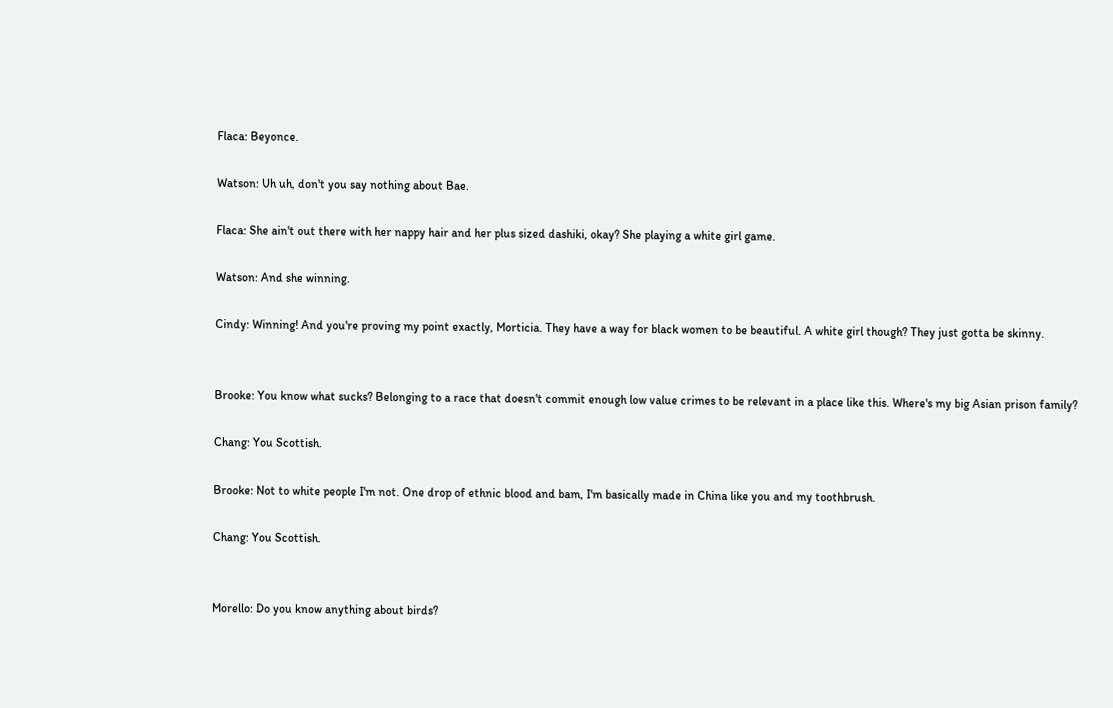Flaca: Beyonce.

Watson: Uh uh, don't you say nothing about Bae.

Flaca: She ain't out there with her nappy hair and her plus sized dashiki, okay? She playing a white girl game.

Watson: And she winning.

Cindy: Winning! And you're proving my point exactly, Morticia. They have a way for black women to be beautiful. A white girl though? They just gotta be skinny.


Brooke: You know what sucks? Belonging to a race that doesn't commit enough low value crimes to be relevant in a place like this. Where's my big Asian prison family?

Chang: You Scottish.

Brooke: Not to white people I'm not. One drop of ethnic blood and bam, I'm basically made in China like you and my toothbrush.

Chang: You Scottish.


Morello: Do you know anything about birds?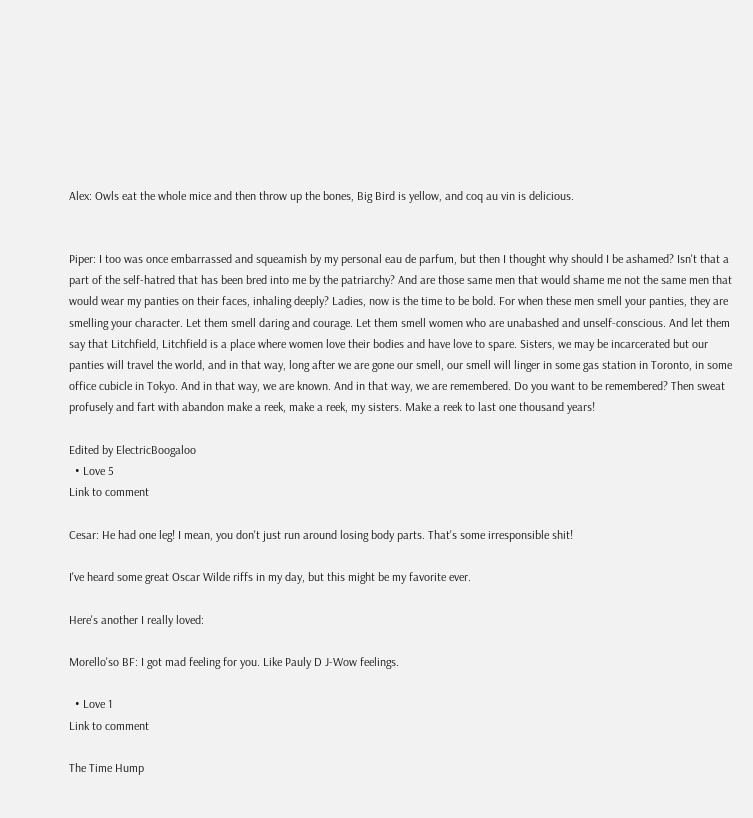Alex: Owls eat the whole mice and then throw up the bones, Big Bird is yellow, and coq au vin is delicious.


Piper: I too was once embarrassed and squeamish by my personal eau de parfum, but then I thought why should I be ashamed? Isn't that a part of the self-hatred that has been bred into me by the patriarchy? And are those same men that would shame me not the same men that would wear my panties on their faces, inhaling deeply? Ladies, now is the time to be bold. For when these men smell your panties, they are smelling your character. Let them smell daring and courage. Let them smell women who are unabashed and unself-conscious. And let them say that Litchfield, Litchfield is a place where women love their bodies and have love to spare. Sisters, we may be incarcerated but our panties will travel the world, and in that way, long after we are gone our smell, our smell will linger in some gas station in Toronto, in some office cubicle in Tokyo. And in that way, we are known. And in that way, we are remembered. Do you want to be remembered? Then sweat profusely and fart with abandon make a reek, make a reek, my sisters. Make a reek to last one thousand years!

Edited by ElectricBoogaloo
  • Love 5
Link to comment

Cesar: He had one leg! I mean, you don't just run around losing body parts. That's some irresponsible shit!

I've heard some great Oscar Wilde riffs in my day, but this might be my favorite ever.

Here's another I really loved:

Morello'so BF: I got mad feeling for you. Like Pauly D J-Wow feelings.

  • Love 1
Link to comment

The Time Hump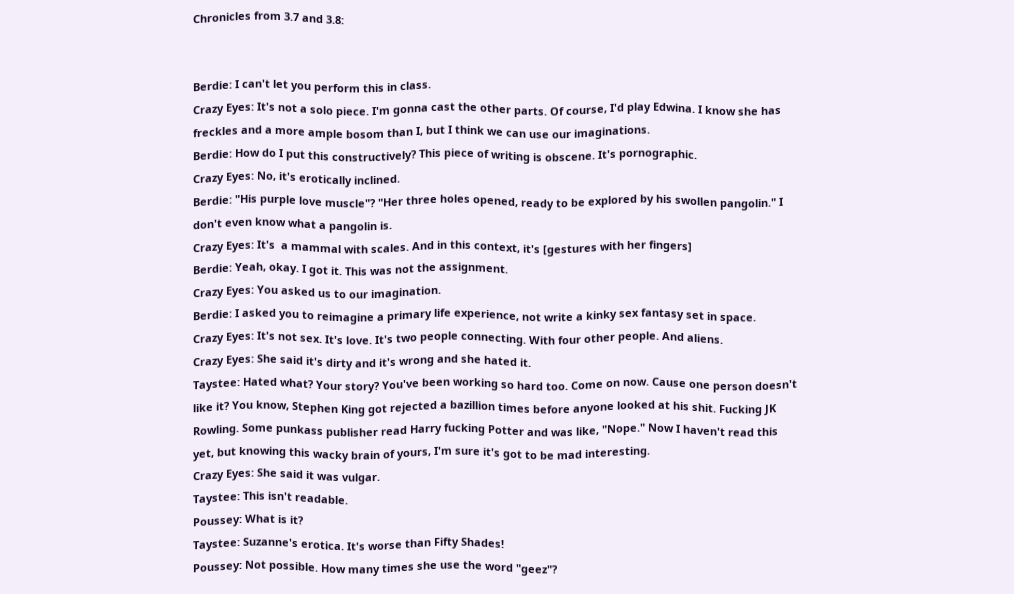Chronicles from 3.7 and 3.8:


Berdie: I can't let you perform this in class.
Crazy Eyes: It's not a solo piece. I'm gonna cast the other parts. Of course, I'd play Edwina. I know she has freckles and a more ample bosom than I, but I think we can use our imaginations.
Berdie: How do I put this constructively? This piece of writing is obscene. It's pornographic.
Crazy Eyes: No, it's erotically inclined.
Berdie: "His purple love muscle"? "Her three holes opened, ready to be explored by his swollen pangolin." I don't even know what a pangolin is.
Crazy Eyes: It's  a mammal with scales. And in this context, it's [gestures with her fingers]
Berdie: Yeah, okay. I got it. This was not the assignment.
Crazy Eyes: You asked us to our imagination.
Berdie: I asked you to reimagine a primary life experience, not write a kinky sex fantasy set in space.
Crazy Eyes: It's not sex. It's love. It's two people connecting. With four other people. And aliens.
Crazy Eyes: She said it's dirty and it's wrong and she hated it.
Taystee: Hated what? Your story? You've been working so hard too. Come on now. Cause one person doesn't like it? You know, Stephen King got rejected a bazillion times before anyone looked at his shit. Fucking JK Rowling. Some punkass publisher read Harry fucking Potter and was like, "Nope." Now I haven't read this yet, but knowing this wacky brain of yours, I'm sure it's got to be mad interesting.
Crazy Eyes: She said it was vulgar.
Taystee: This isn't readable.
Poussey: What is it?
Taystee: Suzanne's erotica. It's worse than Fifty Shades!
Poussey: Not possible. How many times she use the word "geez"?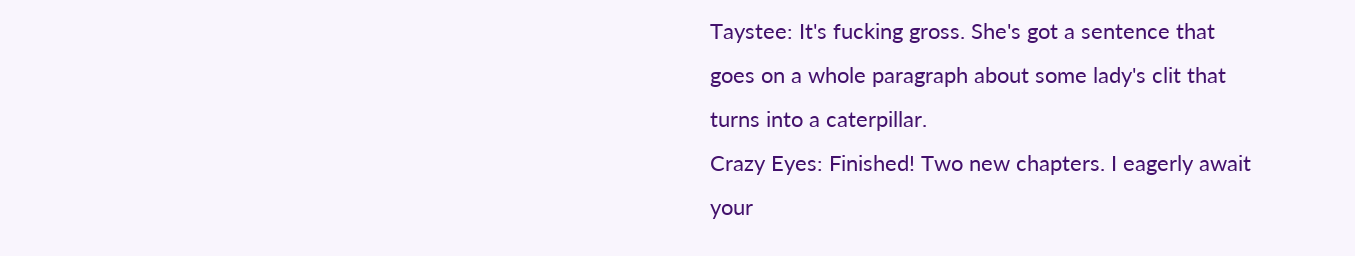Taystee: It's fucking gross. She's got a sentence that goes on a whole paragraph about some lady's clit that turns into a caterpillar.
Crazy Eyes: Finished! Two new chapters. I eagerly await your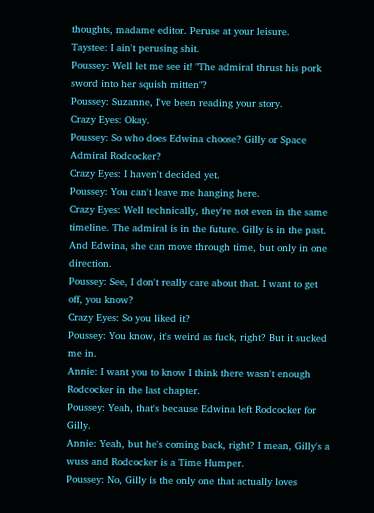thoughts, madame editor. Peruse at your leisure.
Taystee: I ain't perusing shit.
Poussey: Well let me see it! "The admiral thrust his pork sword into her squish mitten"?
Poussey: Suzanne, I've been reading your story.
Crazy Eyes: Okay.
Poussey: So who does Edwina choose? Gilly or Space Admiral Rodcocker?
Crazy Eyes: I haven't decided yet.
Poussey: You can't leave me hanging here.
Crazy Eyes: Well technically, they're not even in the same timeline. The admiral is in the future. Gilly is in the past. And Edwina, she can move through time, but only in one direction.
Poussey: See, I don't really care about that. I want to get off, you know?
Crazy Eyes: So you liked it?
Poussey: You know, it's weird as fuck, right? But it sucked me in.
Annie: I want you to know I think there wasn't enough Rodcocker in the last chapter.
Poussey: Yeah, that's because Edwina left Rodcocker for Gilly.
Annie: Yeah, but he's coming back, right? I mean, Gilly's a wuss and Rodcocker is a Time Humper.
Poussey: No, Gilly is the only one that actually loves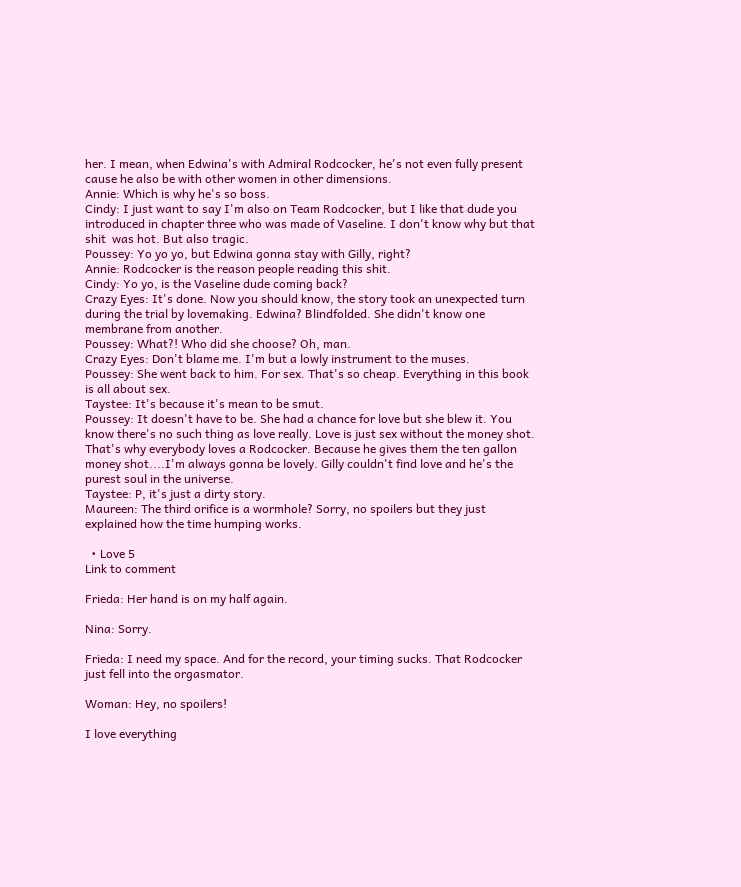her. I mean, when Edwina's with Admiral Rodcocker, he's not even fully present cause he also be with other women in other dimensions.
Annie: Which is why he's so boss.
Cindy: I just want to say I'm also on Team Rodcocker, but I like that dude you introduced in chapter three who was made of Vaseline. I don't know why but that shit  was hot. But also tragic.
Poussey: Yo yo yo, but Edwina gonna stay with Gilly, right?
Annie: Rodcocker is the reason people reading this shit.
Cindy: Yo yo, is the Vaseline dude coming back?
Crazy Eyes: It's done. Now you should know, the story took an unexpected turn during the trial by lovemaking. Edwina? Blindfolded. She didn't know one membrane from another.
Poussey: What?! Who did she choose? Oh, man.
Crazy Eyes: Don't blame me. I'm but a lowly instrument to the muses.
Poussey: She went back to him. For sex. That's so cheap. Everything in this book is all about sex.
Taystee: It's because it's mean to be smut.
Poussey: It doesn't have to be. She had a chance for love but she blew it. You know there's no such thing as love really. Love is just sex without the money shot. That's why everybody loves a Rodcocker. Because he gives them the ten gallon money shot....I'm always gonna be lovely. Gilly couldn't find love and he's the purest soul in the universe.
Taystee: P, it's just a dirty story.
Maureen: The third orifice is a wormhole? Sorry, no spoilers but they just explained how the time humping works.

  • Love 5
Link to comment

Frieda: Her hand is on my half again.

Nina: Sorry.

Frieda: I need my space. And for the record, your timing sucks. That Rodcocker just fell into the orgasmator.

Woman: Hey, no spoilers!

I love everything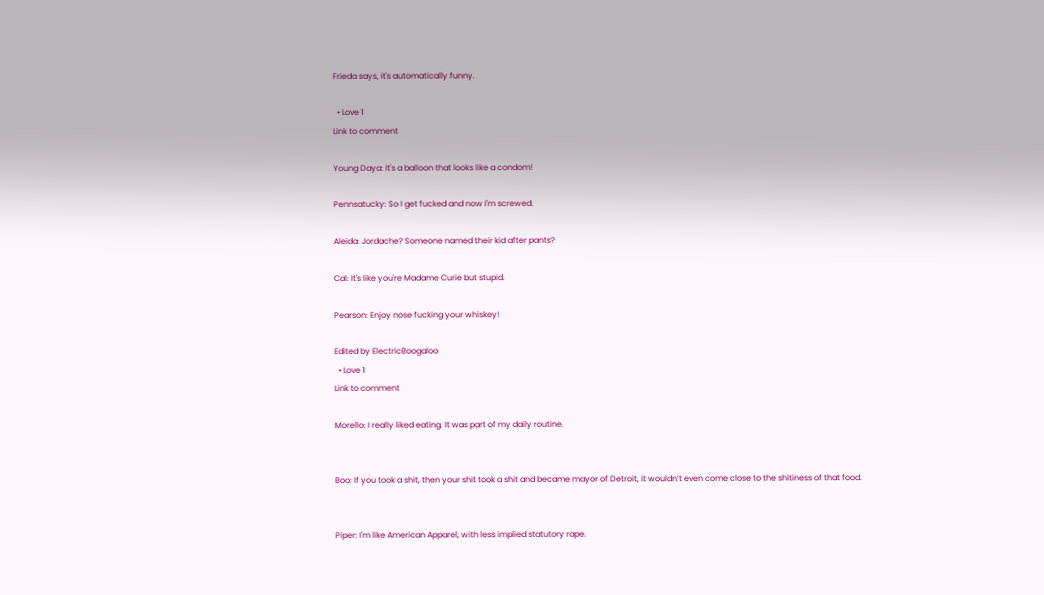Frieda says, it's automatically funny.

  • Love 1
Link to comment

Young Daya: It's a balloon that looks like a condom!

Pennsatucky: So I get fucked and now I'm screwed.

Aleida: Jordache? Someone named their kid after pants?

Cal: It's like you're Madame Curie but stupid.

Pearson: Enjoy nose fucking your whiskey!

Edited by ElectricBoogaloo
  • Love 1
Link to comment

Morello: I really liked eating. It was part of my daily routine.


Boo: If you took a shit, then your shit took a shit and became mayor of Detroit, it wouldn’t even come close to the shitiness of that food.


Piper: I'm like American Apparel, with less implied statutory rape.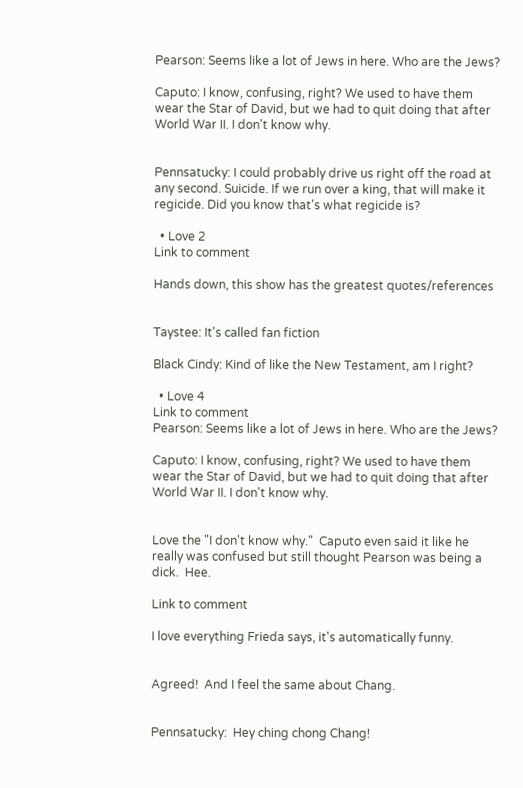Pearson: Seems like a lot of Jews in here. Who are the Jews?

Caputo: I know, confusing, right? We used to have them wear the Star of David, but we had to quit doing that after World War II. I don't know why.


Pennsatucky: I could probably drive us right off the road at any second. Suicide. If we run over a king, that will make it regicide. Did you know that's what regicide is?

  • Love 2
Link to comment

Hands down, this show has the greatest quotes/references


Taystee: It's called fan fiction

Black Cindy: Kind of like the New Testament, am I right?

  • Love 4
Link to comment
Pearson: Seems like a lot of Jews in here. Who are the Jews?

Caputo: I know, confusing, right? We used to have them wear the Star of David, but we had to quit doing that after World War II. I don't know why.


Love the "I don't know why."  Caputo even said it like he really was confused but still thought Pearson was being a dick.  Hee.

Link to comment

I love everything Frieda says, it's automatically funny.


Agreed!  And I feel the same about Chang.


Pennsatucky:  Hey ching chong Chang!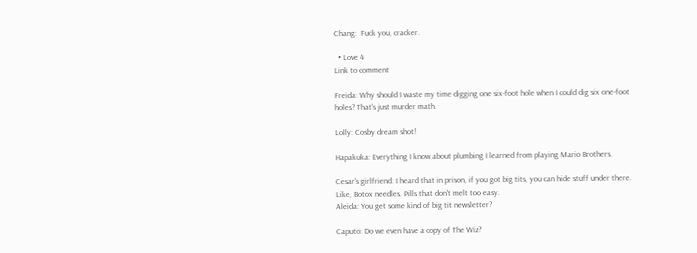Chang:  Fuck you, cracker.

  • Love 4
Link to comment

Freida: Why should I waste my time digging one six-foot hole when I could dig six one-foot holes? That's just murder math.

Lolly: Cosby dream shot!

Hapakuka: Everything I know about plumbing I learned from playing Mario Brothers.

Cesar's girlfriend: I heard that in prison, if you got big tits, you can hide stuff under there. Like, Botox needles. Pills that don't melt too easy.
Aleida: You get some kind of big tit newsletter?

Caputo: Do we even have a copy of The Wiz?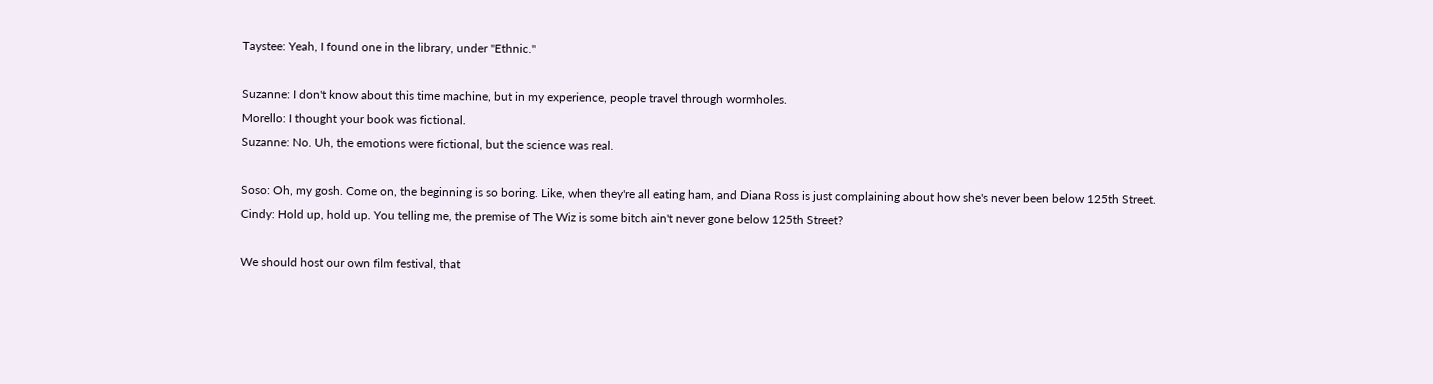Taystee: Yeah, I found one in the library, under "Ethnic."

Suzanne: I don't know about this time machine, but in my experience, people travel through wormholes.
Morello: I thought your book was fictional.
Suzanne: No. Uh, the emotions were fictional, but the science was real.

Soso: Oh, my gosh. Come on, the beginning is so boring. Like, when they're all eating ham, and Diana Ross is just complaining about how she's never been below 125th Street.
Cindy: Hold up, hold up. You telling me, the premise of The Wiz is some bitch ain't never gone below 125th Street?

We should host our own film festival, that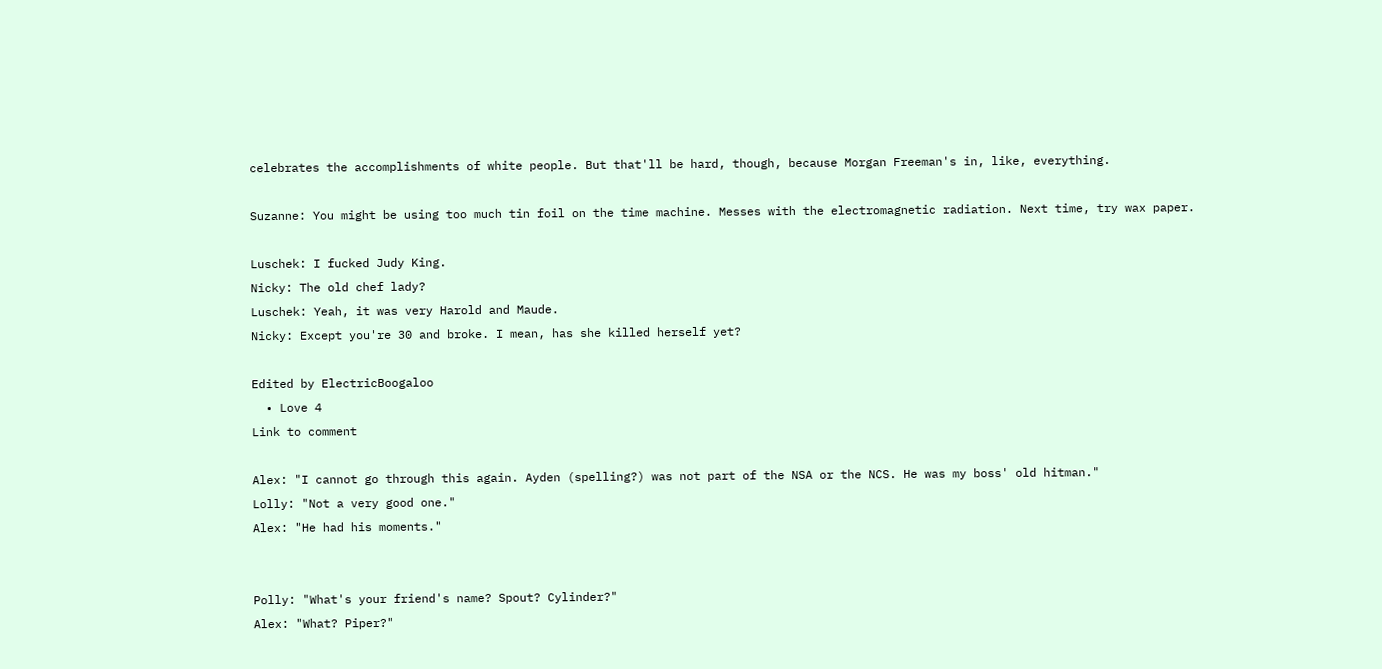celebrates the accomplishments of white people. But that'll be hard, though, because Morgan Freeman's in, like, everything.

Suzanne: You might be using too much tin foil on the time machine. Messes with the electromagnetic radiation. Next time, try wax paper.

Luschek: I fucked Judy King.
Nicky: The old chef lady?
Luschek: Yeah, it was very Harold and Maude.
Nicky: Except you're 30 and broke. I mean, has she killed herself yet?

Edited by ElectricBoogaloo
  • Love 4
Link to comment

Alex: "I cannot go through this again. Ayden (spelling?) was not part of the NSA or the NCS. He was my boss' old hitman."
Lolly: "Not a very good one."
Alex: "He had his moments."


Polly: "What's your friend's name? Spout? Cylinder?"
Alex: "What? Piper?"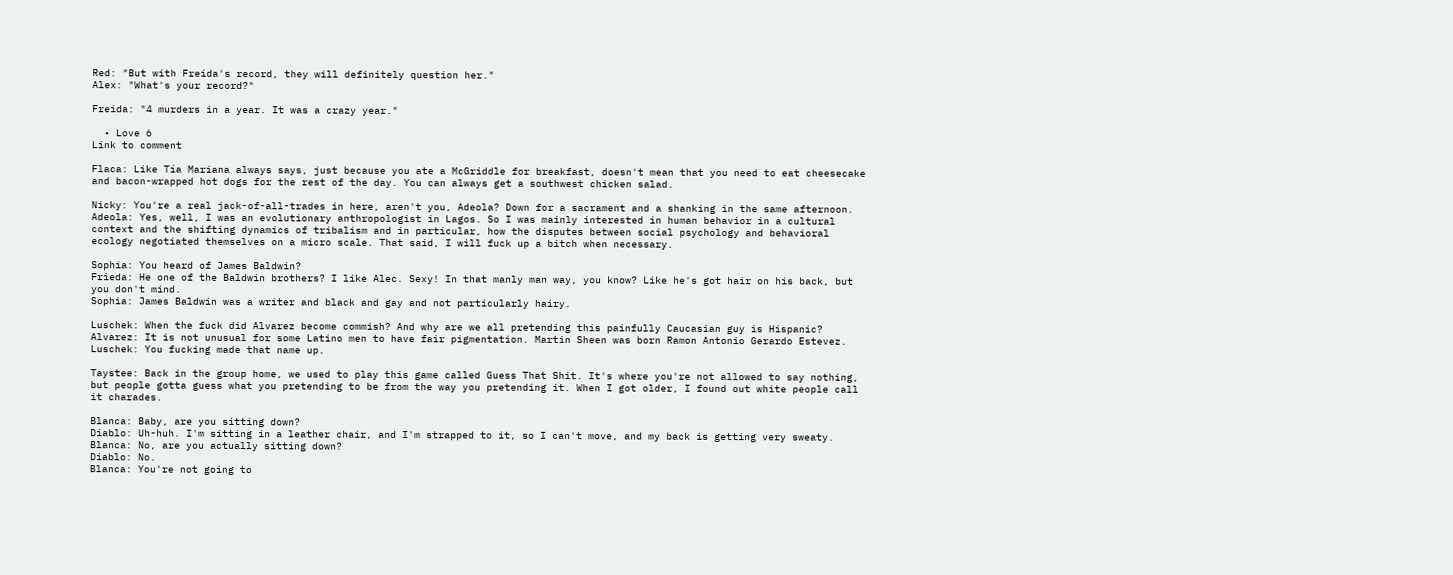Red: "But with Freida's record, they will definitely question her."
Alex: "What's your record?"

Freida: "4 murders in a year. It was a crazy year."

  • Love 6
Link to comment

Flaca: Like Tía Mariana always says, just because you ate a McGriddle for breakfast, doesn't mean that you need to eat cheesecake and bacon-wrapped hot dogs for the rest of the day. You can always get a southwest chicken salad.

Nicky: You're a real jack-of-all-trades in here, aren't you, Adeola? Down for a sacrament and a shanking in the same afternoon.
Adeola: Yes, well, I was an evolutionary anthropologist in Lagos. So I was mainly interested in human behavior in a cultural context and the shifting dynamics of tribalism and in particular, how the disputes between social psychology and behavioral ecology negotiated themselves on a micro scale. That said, I will fuck up a bitch when necessary.

Sophia: You heard of James Baldwin?
Frieda: He one of the Baldwin brothers? I like Alec. Sexy! In that manly man way, you know? Like he's got hair on his back, but you don't mind.
Sophia: James Baldwin was a writer and black and gay and not particularly hairy.

Luschek: When the fuck did Alvarez become commish? And why are we all pretending this painfully Caucasian guy is Hispanic?
Alvarez: It is not unusual for some Latino men to have fair pigmentation. Martin Sheen was born Ramon Antonio Gerardo Estevez.
Luschek: You fucking made that name up.

Taystee: Back in the group home, we used to play this game called Guess That Shit. It's where you're not allowed to say nothing, but people gotta guess what you pretending to be from the way you pretending it. When I got older, I found out white people call it charades.

Blanca: Baby, are you sitting down?
Diablo: Uh-huh. I'm sitting in a leather chair, and I'm strapped to it, so I can't move, and my back is getting very sweaty.
Blanca: No, are you actually sitting down?
Diablo: No.
Blanca: You're not going to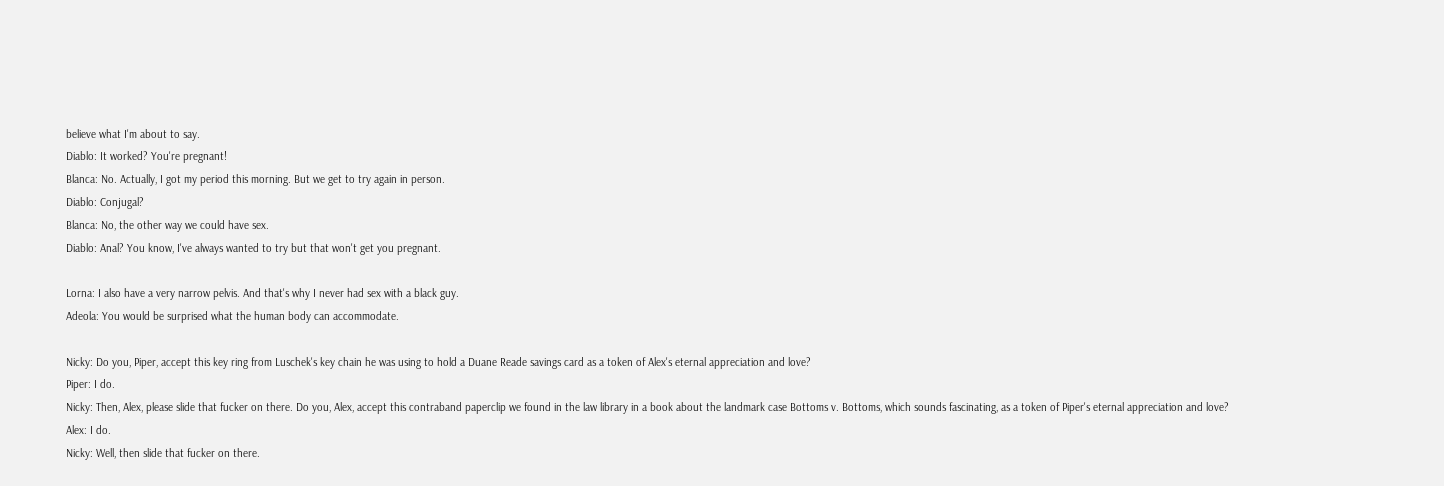believe what I'm about to say.
Diablo: It worked? You're pregnant!
Blanca: No. Actually, I got my period this morning. But we get to try again in person.
Diablo: Conjugal?
Blanca: No, the other way we could have sex.
Diablo: Anal? You know, I've always wanted to try but that won't get you pregnant.

Lorna: I also have a very narrow pelvis. And that's why I never had sex with a black guy.
Adeola: You would be surprised what the human body can accommodate.

Nicky: Do you, Piper, accept this key ring from Luschek's key chain he was using to hold a Duane Reade savings card as a token of Alex's eternal appreciation and love?
Piper: I do.
Nicky: Then, Alex, please slide that fucker on there. Do you, Alex, accept this contraband paperclip we found in the law library in a book about the landmark case Bottoms v. Bottoms, which sounds fascinating, as a token of Piper's eternal appreciation and love?
Alex: I do.
Nicky: Well, then slide that fucker on there.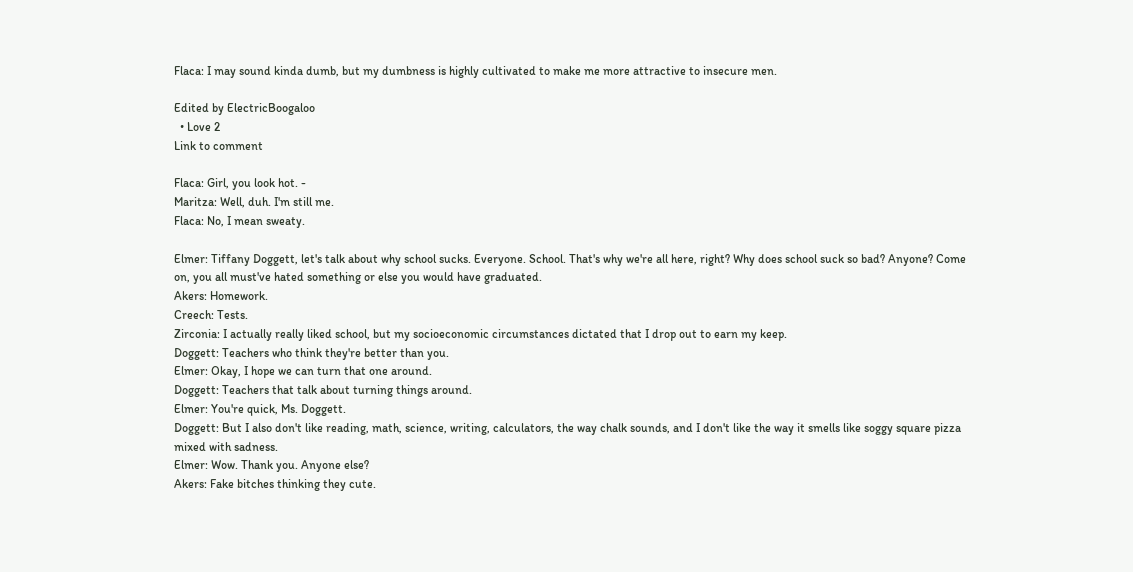Flaca: I may sound kinda dumb, but my dumbness is highly cultivated to make me more attractive to insecure men.

Edited by ElectricBoogaloo
  • Love 2
Link to comment

Flaca: Girl, you look hot. -
Maritza: Well, duh. I'm still me.
Flaca: No, I mean sweaty.

Elmer: Tiffany Doggett, let's talk about why school sucks. Everyone. School. That's why we're all here, right? Why does school suck so bad? Anyone? Come on, you all must've hated something or else you would have graduated.
Akers: Homework.
Creech: Tests.
Zirconia: I actually really liked school, but my socioeconomic circumstances dictated that I drop out to earn my keep.
Doggett: Teachers who think they're better than you.
Elmer: Okay, I hope we can turn that one around.
Doggett: Teachers that talk about turning things around.
Elmer: You're quick, Ms. Doggett.
Doggett: But I also don't like reading, math, science, writing, calculators, the way chalk sounds, and I don't like the way it smells like soggy square pizza mixed with sadness.
Elmer: Wow. Thank you. Anyone else?
Akers: Fake bitches thinking they cute.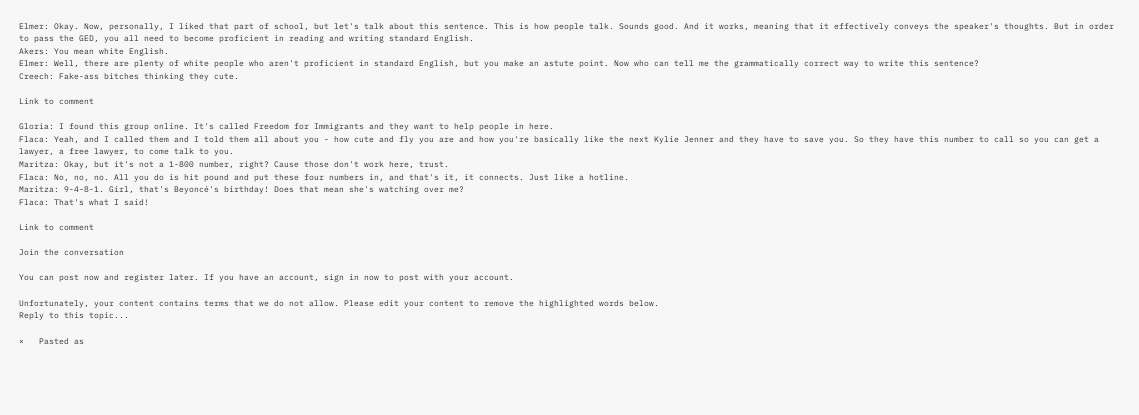Elmer: Okay. Now, personally, I liked that part of school, but let's talk about this sentence. This is how people talk. Sounds good. And it works, meaning that it effectively conveys the speaker's thoughts. But in order to pass the GED, you all need to become proficient in reading and writing standard English.
Akers: You mean white English.
Elmer: Well, there are plenty of white people who aren't proficient in standard English, but you make an astute point. Now who can tell me the grammatically correct way to write this sentence?
Creech: Fake-ass bitches thinking they cute.

Link to comment

Gloria: I found this group online. It's called Freedom for Immigrants and they want to help people in here.
Flaca: Yeah, and I called them and I told them all about you - how cute and fly you are and how you're basically like the next Kylie Jenner and they have to save you. So they have this number to call so you can get a lawyer, a free lawyer, to come talk to you.
Maritza: Okay, but it's not a 1-800 number, right? Cause those don't work here, trust.
Flaca: No, no, no. All you do is hit pound and put these four numbers in, and that's it, it connects. Just like a hotline.
Maritza: 9-4-8-1. Girl, that's Beyoncé's birthday! Does that mean she's watching over me?
Flaca: That's what I said!

Link to comment

Join the conversation

You can post now and register later. If you have an account, sign in now to post with your account.

Unfortunately, your content contains terms that we do not allow. Please edit your content to remove the highlighted words below.
Reply to this topic...

×   Pasted as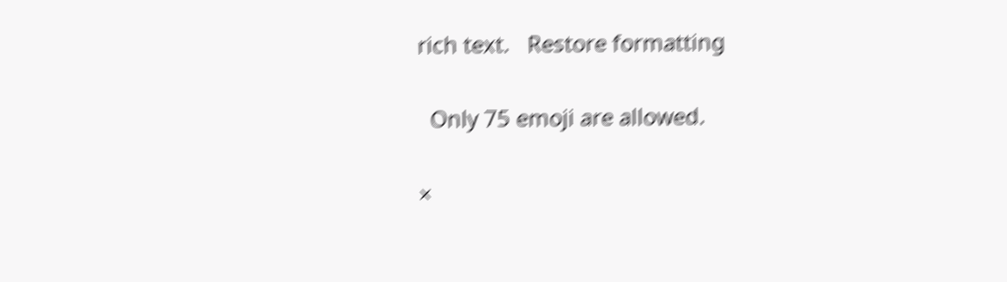rich text.   Restore formatting

  Only 75 emoji are allowed.

×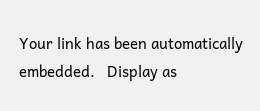Your link has been automatically embedded.   Display as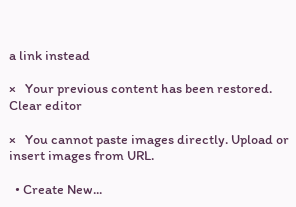a link instead

×   Your previous content has been restored.   Clear editor

×   You cannot paste images directly. Upload or insert images from URL.

  • Create New...